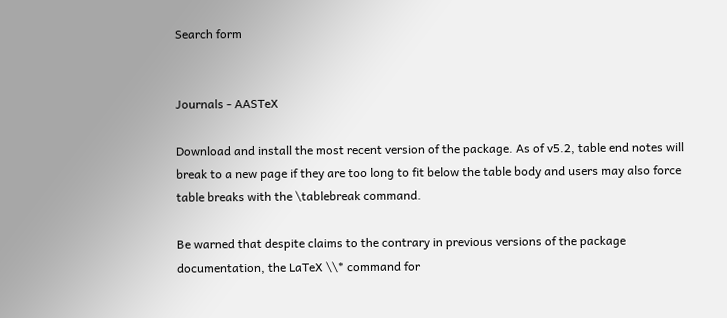Search form


Journals - AASTeX

Download and install the most recent version of the package. As of v5.2, table end notes will break to a new page if they are too long to fit below the table body and users may also force table breaks with the \tablebreak command.

Be warned that despite claims to the contrary in previous versions of the package documentation, the LaTeX \\* command for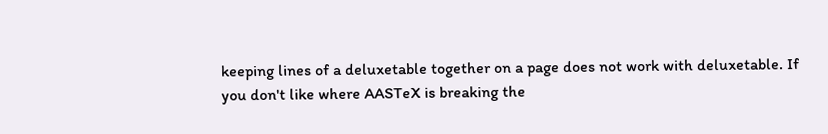keeping lines of a deluxetable together on a page does not work with deluxetable. If you don't like where AASTeX is breaking the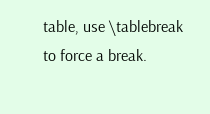table, use \tablebreak to force a break.